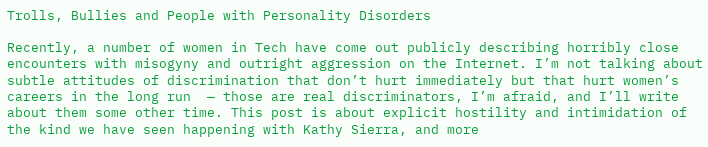Trolls, Bullies and People with Personality Disorders

Recently, a number of women in Tech have come out publicly describing horribly close encounters with misogyny and outright aggression on the Internet. I’m not talking about subtle attitudes of discrimination that don’t hurt immediately but that hurt women’s careers in the long run  — those are real discriminators, I’m afraid, and I’ll write about them some other time. This post is about explicit hostility and intimidation of the kind we have seen happening with Kathy Sierra, and more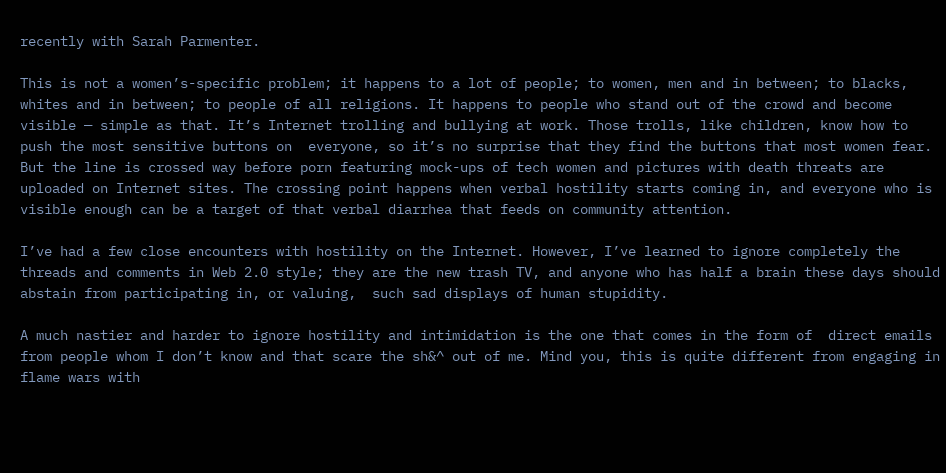recently with Sarah Parmenter.

This is not a women’s-specific problem; it happens to a lot of people; to women, men and in between; to blacks, whites and in between; to people of all religions. It happens to people who stand out of the crowd and become visible — simple as that. It’s Internet trolling and bullying at work. Those trolls, like children, know how to push the most sensitive buttons on  everyone, so it’s no surprise that they find the buttons that most women fear. But the line is crossed way before porn featuring mock-ups of tech women and pictures with death threats are uploaded on Internet sites. The crossing point happens when verbal hostility starts coming in, and everyone who is visible enough can be a target of that verbal diarrhea that feeds on community attention.

I’ve had a few close encounters with hostility on the Internet. However, I’ve learned to ignore completely the threads and comments in Web 2.0 style; they are the new trash TV, and anyone who has half a brain these days should abstain from participating in, or valuing,  such sad displays of human stupidity.

A much nastier and harder to ignore hostility and intimidation is the one that comes in the form of  direct emails from people whom I don’t know and that scare the sh&^ out of me. Mind you, this is quite different from engaging in flame wars with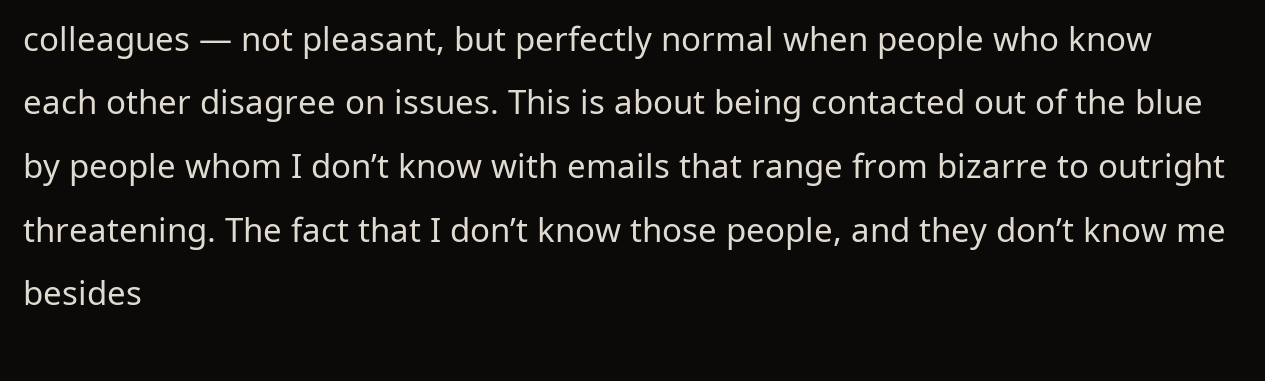colleagues — not pleasant, but perfectly normal when people who know each other disagree on issues. This is about being contacted out of the blue by people whom I don’t know with emails that range from bizarre to outright threatening. The fact that I don’t know those people, and they don’t know me besides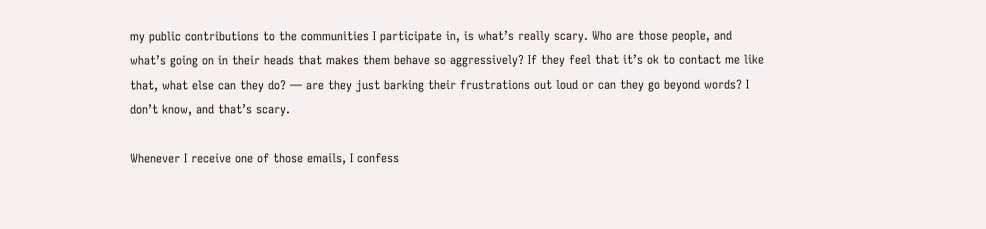my public contributions to the communities I participate in, is what’s really scary. Who are those people, and what’s going on in their heads that makes them behave so aggressively? If they feel that it’s ok to contact me like that, what else can they do? — are they just barking their frustrations out loud or can they go beyond words? I don’t know, and that’s scary.

Whenever I receive one of those emails, I confess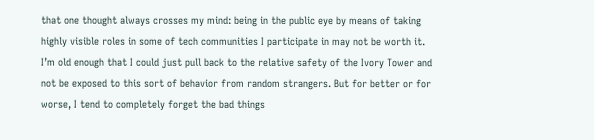that one thought always crosses my mind: being in the public eye by means of taking highly visible roles in some of tech communities I participate in may not be worth it. I’m old enough that I could just pull back to the relative safety of the Ivory Tower and not be exposed to this sort of behavior from random strangers. But for better or for worse, I tend to completely forget the bad things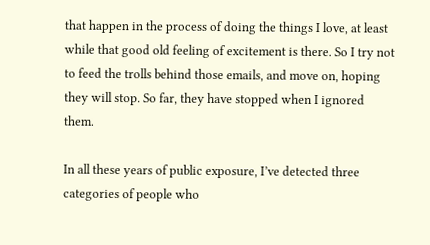that happen in the process of doing the things I love, at least while that good old feeling of excitement is there. So I try not to feed the trolls behind those emails, and move on, hoping they will stop. So far, they have stopped when I ignored them.

In all these years of public exposure, I’ve detected three categories of people who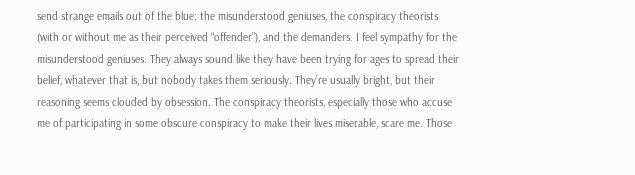send strange emails out of the blue: the misunderstood geniuses, the conspiracy theorists (with or without me as their perceived “offender”), and the demanders. I feel sympathy for the misunderstood geniuses. They always sound like they have been trying for ages to spread their belief, whatever that is, but nobody takes them seriously. They’re usually bright, but their reasoning seems clouded by obsession. The conspiracy theorists, especially those who accuse me of participating in some obscure conspiracy to make their lives miserable, scare me. Those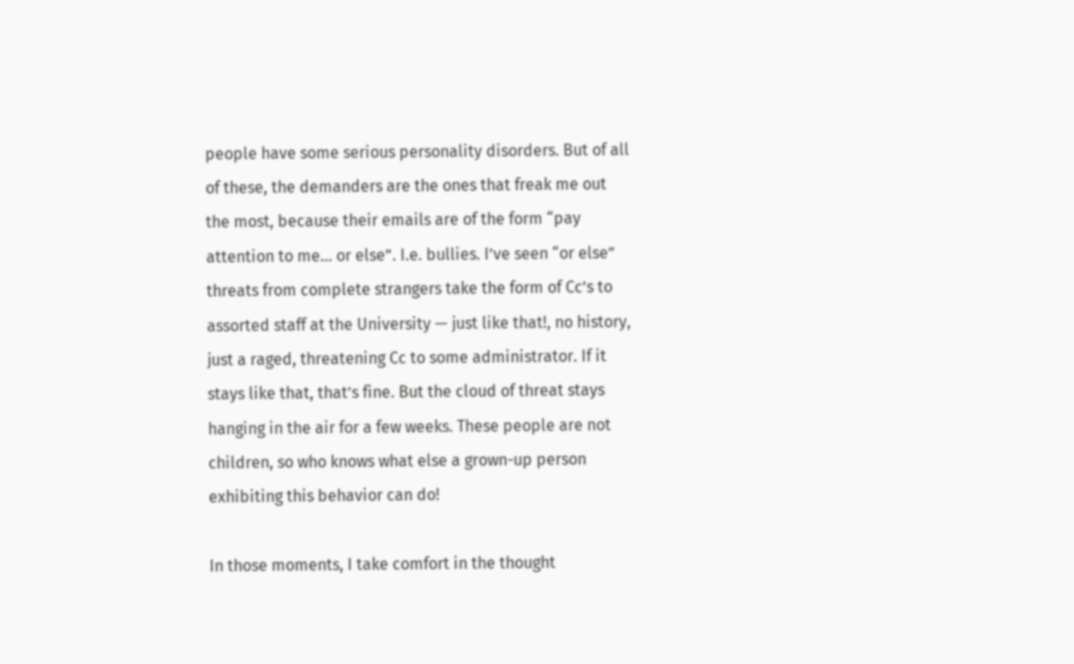people have some serious personality disorders. But of all of these, the demanders are the ones that freak me out the most, because their emails are of the form “pay attention to me… or else”. I.e. bullies. I’ve seen “or else” threats from complete strangers take the form of Cc’s to assorted staff at the University — just like that!, no history, just a raged, threatening Cc to some administrator. If it stays like that, that’s fine. But the cloud of threat stays hanging in the air for a few weeks. These people are not children, so who knows what else a grown-up person exhibiting this behavior can do!

In those moments, I take comfort in the thought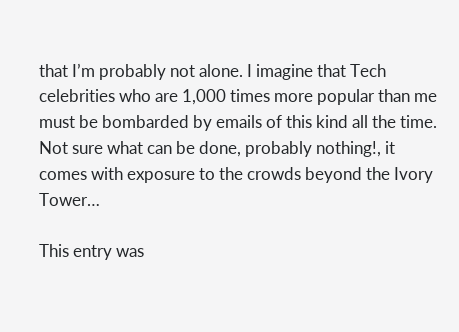that I’m probably not alone. I imagine that Tech celebrities who are 1,000 times more popular than me must be bombarded by emails of this kind all the time. Not sure what can be done, probably nothing!, it comes with exposure to the crowds beyond the Ivory Tower…

This entry was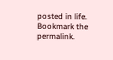posted in life. Bookmark the permalink.